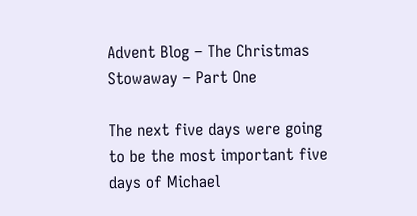Advent Blog – The Christmas Stowaway – Part One

The next five days were going to be the most important five days of Michael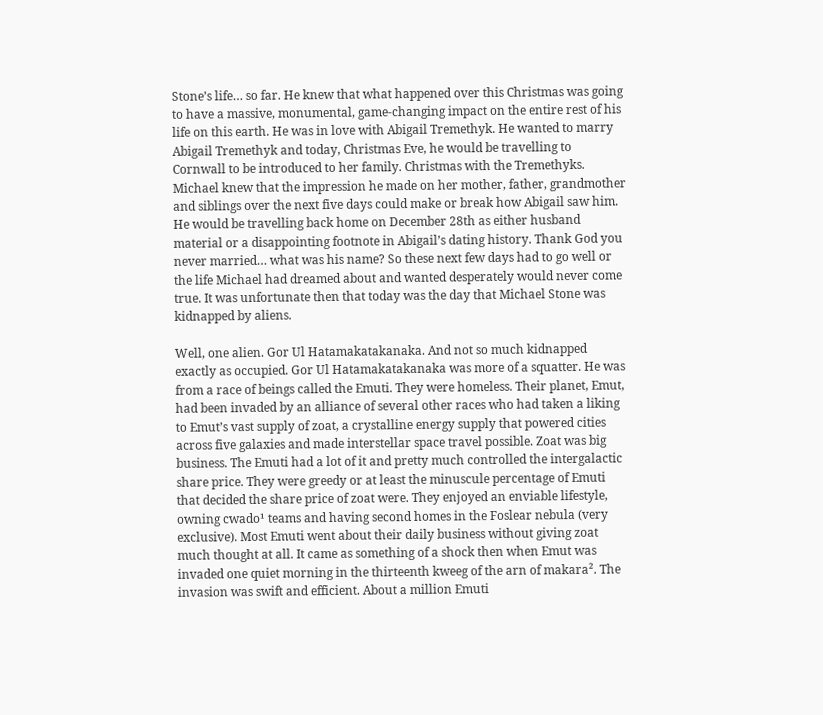Stone’s life… so far. He knew that what happened over this Christmas was going to have a massive, monumental, game-changing impact on the entire rest of his life on this earth. He was in love with Abigail Tremethyk. He wanted to marry Abigail Tremethyk and today, Christmas Eve, he would be travelling to Cornwall to be introduced to her family. Christmas with the Tremethyks. Michael knew that the impression he made on her mother, father, grandmother and siblings over the next five days could make or break how Abigail saw him. He would be travelling back home on December 28th as either husband material or a disappointing footnote in Abigail’s dating history. Thank God you never married… what was his name? So these next few days had to go well or the life Michael had dreamed about and wanted desperately would never come true. It was unfortunate then that today was the day that Michael Stone was kidnapped by aliens.

Well, one alien. Gor Ul Hatamakatakanaka. And not so much kidnapped exactly as occupied. Gor Ul Hatamakatakanaka was more of a squatter. He was from a race of beings called the Emuti. They were homeless. Their planet, Emut, had been invaded by an alliance of several other races who had taken a liking to Emut’s vast supply of zoat, a crystalline energy supply that powered cities across five galaxies and made interstellar space travel possible. Zoat was big business. The Emuti had a lot of it and pretty much controlled the intergalactic share price. They were greedy or at least the minuscule percentage of Emuti that decided the share price of zoat were. They enjoyed an enviable lifestyle, owning cwado¹ teams and having second homes in the Foslear nebula (very exclusive). Most Emuti went about their daily business without giving zoat much thought at all. It came as something of a shock then when Emut was invaded one quiet morning in the thirteenth kweeg of the arn of makara². The invasion was swift and efficient. About a million Emuti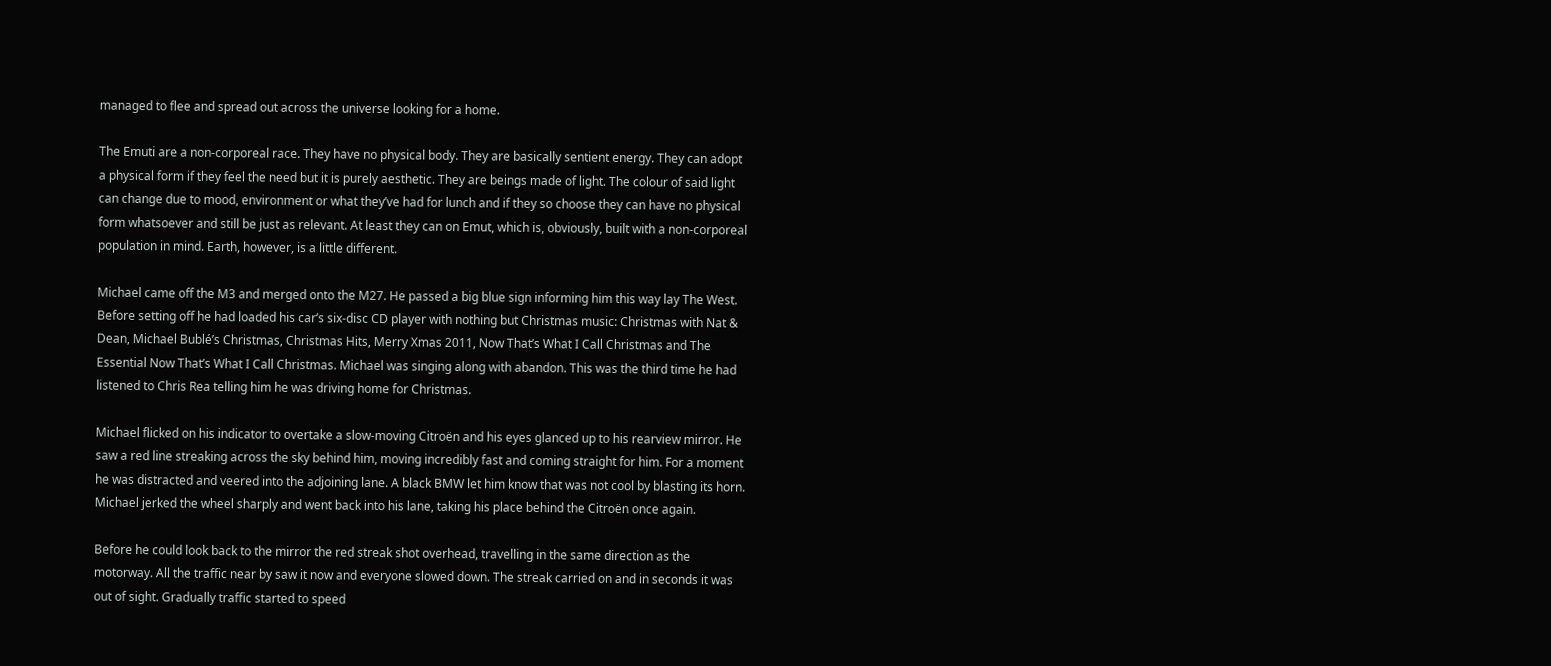managed to flee and spread out across the universe looking for a home.

The Emuti are a non-corporeal race. They have no physical body. They are basically sentient energy. They can adopt a physical form if they feel the need but it is purely aesthetic. They are beings made of light. The colour of said light can change due to mood, environment or what they’ve had for lunch and if they so choose they can have no physical form whatsoever and still be just as relevant. At least they can on Emut, which is, obviously, built with a non-corporeal population in mind. Earth, however, is a little different.

Michael came off the M3 and merged onto the M27. He passed a big blue sign informing him this way lay The West. Before setting off he had loaded his car’s six-disc CD player with nothing but Christmas music: Christmas with Nat & Dean, Michael Bublé’s Christmas, Christmas Hits, Merry Xmas 2011, Now That’s What I Call Christmas and The Essential Now That’s What I Call Christmas. Michael was singing along with abandon. This was the third time he had listened to Chris Rea telling him he was driving home for Christmas.

Michael flicked on his indicator to overtake a slow-moving Citroën and his eyes glanced up to his rearview mirror. He saw a red line streaking across the sky behind him, moving incredibly fast and coming straight for him. For a moment he was distracted and veered into the adjoining lane. A black BMW let him know that was not cool by blasting its horn. Michael jerked the wheel sharply and went back into his lane, taking his place behind the Citroën once again.

Before he could look back to the mirror the red streak shot overhead, travelling in the same direction as the motorway. All the traffic near by saw it now and everyone slowed down. The streak carried on and in seconds it was out of sight. Gradually traffic started to speed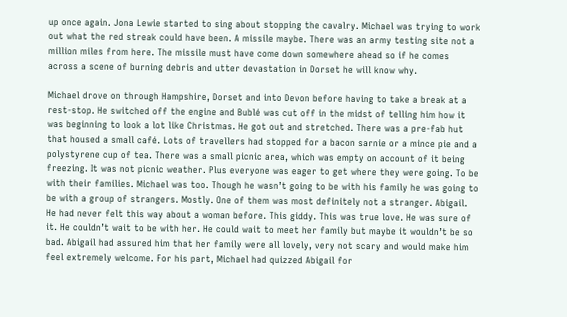up once again. Jona Lewie started to sing about stopping the cavalry. Michael was trying to work out what the red streak could have been. A missile maybe. There was an army testing site not a million miles from here. The missile must have come down somewhere ahead so if he comes across a scene of burning debris and utter devastation in Dorset he will know why.

Michael drove on through Hampshire, Dorset and into Devon before having to take a break at a rest-stop. He switched off the engine and Bublé was cut off in the midst of telling him how it was beginning to look a lot like Christmas. He got out and stretched. There was a pre-fab hut that housed a small café. Lots of travellers had stopped for a bacon sarnie or a mince pie and a polystyrene cup of tea. There was a small picnic area, which was empty on account of it being freezing. It was not picnic weather. Plus everyone was eager to get where they were going. To be with their families. Michael was too. Though he wasn’t going to be with his family he was going to be with a group of strangers. Mostly. One of them was most definitely not a stranger. Abigail. He had never felt this way about a woman before. This giddy. This was true love. He was sure of it. He couldn’t wait to be with her. He could wait to meet her family but maybe it wouldn’t be so bad. Abigail had assured him that her family were all lovely, very not scary and would make him feel extremely welcome. For his part, Michael had quizzed Abigail for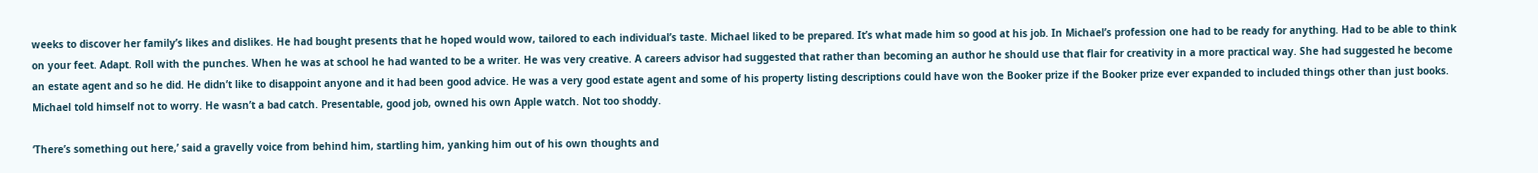weeks to discover her family’s likes and dislikes. He had bought presents that he hoped would wow, tailored to each individual’s taste. Michael liked to be prepared. It’s what made him so good at his job. In Michael’s profession one had to be ready for anything. Had to be able to think on your feet. Adapt. Roll with the punches. When he was at school he had wanted to be a writer. He was very creative. A careers advisor had suggested that rather than becoming an author he should use that flair for creativity in a more practical way. She had suggested he become an estate agent and so he did. He didn’t like to disappoint anyone and it had been good advice. He was a very good estate agent and some of his property listing descriptions could have won the Booker prize if the Booker prize ever expanded to included things other than just books. Michael told himself not to worry. He wasn’t a bad catch. Presentable, good job, owned his own Apple watch. Not too shoddy.

‘There’s something out here,’ said a gravelly voice from behind him, startling him, yanking him out of his own thoughts and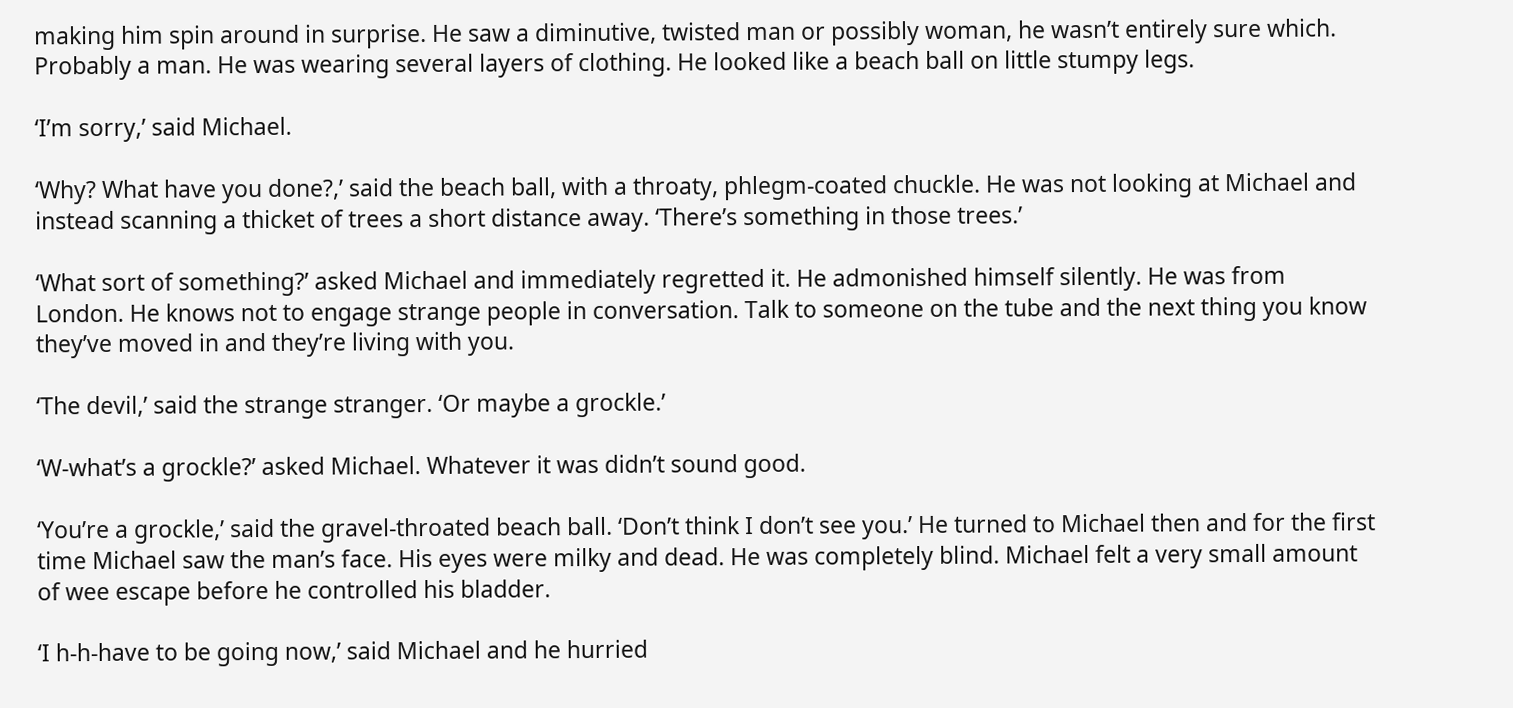making him spin around in surprise. He saw a diminutive, twisted man or possibly woman, he wasn’t entirely sure which. Probably a man. He was wearing several layers of clothing. He looked like a beach ball on little stumpy legs.

‘I’m sorry,’ said Michael.

‘Why? What have you done?,’ said the beach ball, with a throaty, phlegm-coated chuckle. He was not looking at Michael and instead scanning a thicket of trees a short distance away. ‘There’s something in those trees.’

‘What sort of something?’ asked Michael and immediately regretted it. He admonished himself silently. He was from London. He knows not to engage strange people in conversation. Talk to someone on the tube and the next thing you know they’ve moved in and they’re living with you.

‘The devil,’ said the strange stranger. ‘Or maybe a grockle.’

‘W-what’s a grockle?’ asked Michael. Whatever it was didn’t sound good.

‘You’re a grockle,’ said the gravel-throated beach ball. ‘Don’t think I don’t see you.’ He turned to Michael then and for the first time Michael saw the man’s face. His eyes were milky and dead. He was completely blind. Michael felt a very small amount of wee escape before he controlled his bladder.

‘I h-h-have to be going now,’ said Michael and he hurried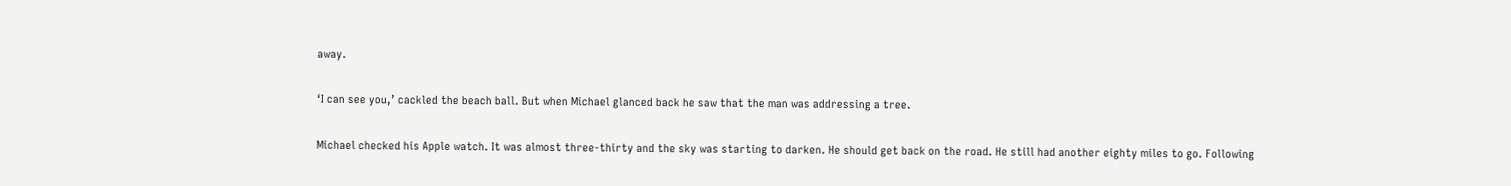away.

‘I can see you,’ cackled the beach ball. But when Michael glanced back he saw that the man was addressing a tree.

Michael checked his Apple watch. It was almost three-thirty and the sky was starting to darken. He should get back on the road. He still had another eighty miles to go. Following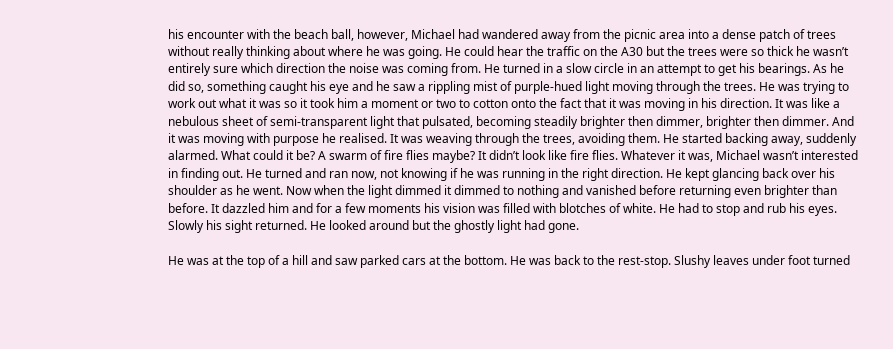his encounter with the beach ball, however, Michael had wandered away from the picnic area into a dense patch of trees without really thinking about where he was going. He could hear the traffic on the A30 but the trees were so thick he wasn’t entirely sure which direction the noise was coming from. He turned in a slow circle in an attempt to get his bearings. As he did so, something caught his eye and he saw a rippling mist of purple-hued light moving through the trees. He was trying to work out what it was so it took him a moment or two to cotton onto the fact that it was moving in his direction. It was like a nebulous sheet of semi-transparent light that pulsated, becoming steadily brighter then dimmer, brighter then dimmer. And it was moving with purpose he realised. It was weaving through the trees, avoiding them. He started backing away, suddenly alarmed. What could it be? A swarm of fire flies maybe? It didn’t look like fire flies. Whatever it was, Michael wasn’t interested in finding out. He turned and ran now, not knowing if he was running in the right direction. He kept glancing back over his shoulder as he went. Now when the light dimmed it dimmed to nothing and vanished before returning even brighter than before. It dazzled him and for a few moments his vision was filled with blotches of white. He had to stop and rub his eyes. Slowly his sight returned. He looked around but the ghostly light had gone.

He was at the top of a hill and saw parked cars at the bottom. He was back to the rest-stop. Slushy leaves under foot turned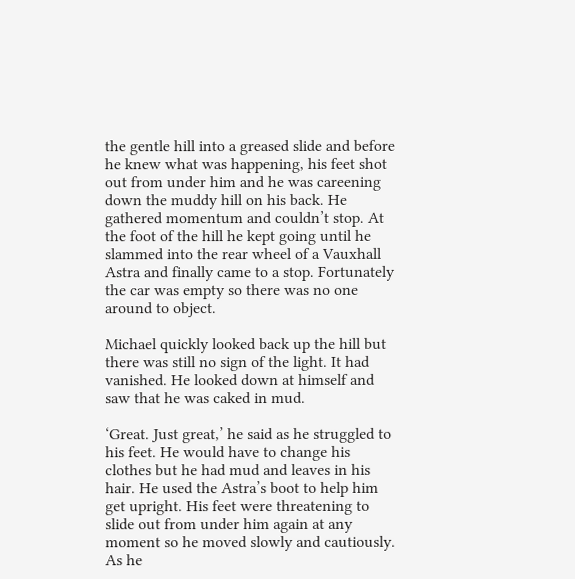the gentle hill into a greased slide and before he knew what was happening, his feet shot out from under him and he was careening down the muddy hill on his back. He gathered momentum and couldn’t stop. At the foot of the hill he kept going until he slammed into the rear wheel of a Vauxhall Astra and finally came to a stop. Fortunately the car was empty so there was no one around to object.

Michael quickly looked back up the hill but there was still no sign of the light. It had vanished. He looked down at himself and saw that he was caked in mud.

‘Great. Just great,’ he said as he struggled to his feet. He would have to change his clothes but he had mud and leaves in his hair. He used the Astra’s boot to help him get upright. His feet were threatening to slide out from under him again at any moment so he moved slowly and cautiously. As he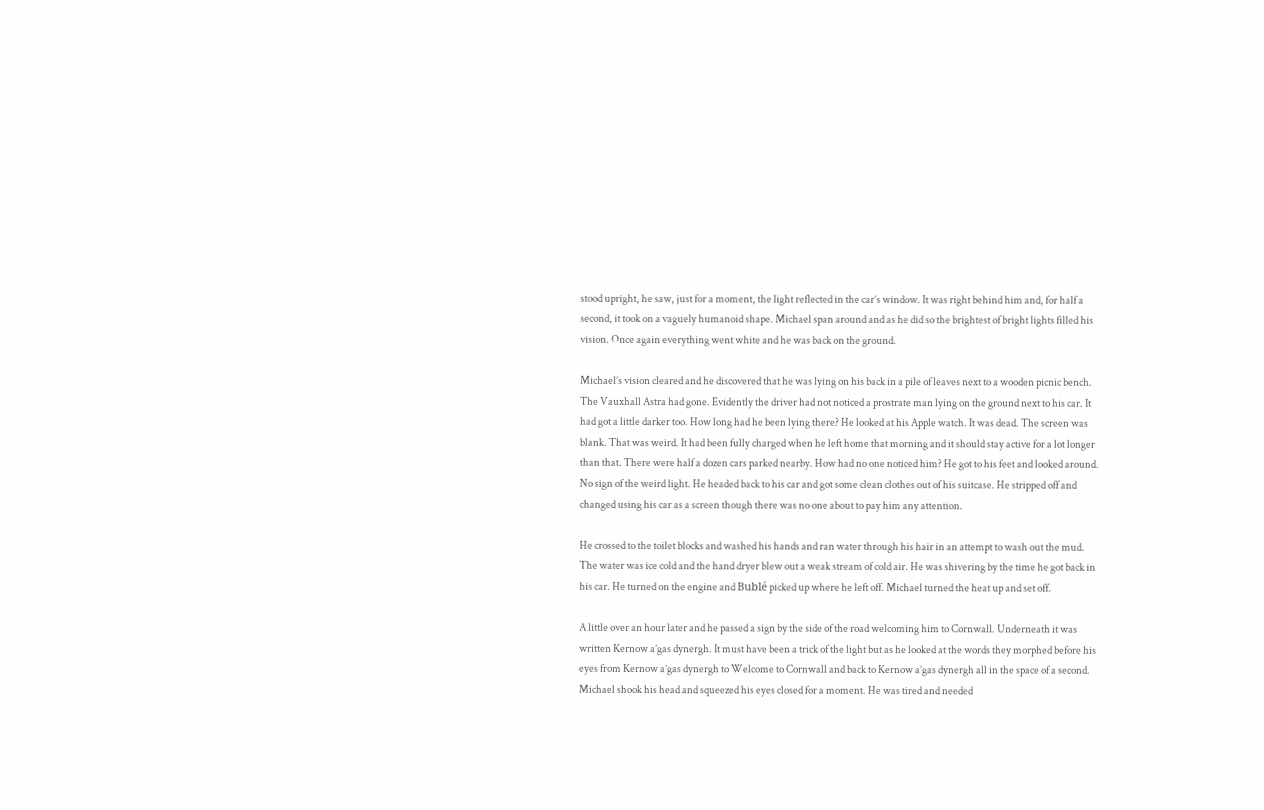stood upright, he saw, just for a moment, the light reflected in the car’s window. It was right behind him and, for half a second, it took on a vaguely humanoid shape. Michael span around and as he did so the brightest of bright lights filled his vision. Once again everything went white and he was back on the ground.

Michael’s vision cleared and he discovered that he was lying on his back in a pile of leaves next to a wooden picnic bench. The Vauxhall Astra had gone. Evidently the driver had not noticed a prostrate man lying on the ground next to his car. It had got a little darker too. How long had he been lying there? He looked at his Apple watch. It was dead. The screen was blank. That was weird. It had been fully charged when he left home that morning and it should stay active for a lot longer than that. There were half a dozen cars parked nearby. How had no one noticed him? He got to his feet and looked around. No sign of the weird light. He headed back to his car and got some clean clothes out of his suitcase. He stripped off and changed using his car as a screen though there was no one about to pay him any attention.

He crossed to the toilet blocks and washed his hands and ran water through his hair in an attempt to wash out the mud. The water was ice cold and the hand dryer blew out a weak stream of cold air. He was shivering by the time he got back in his car. He turned on the engine and Bublé picked up where he left off. Michael turned the heat up and set off.

A little over an hour later and he passed a sign by the side of the road welcoming him to Cornwall. Underneath it was written Kernow a’gas dynergh. It must have been a trick of the light but as he looked at the words they morphed before his eyes from Kernow a’gas dynergh to Welcome to Cornwall and back to Kernow a’gas dynergh all in the space of a second. Michael shook his head and squeezed his eyes closed for a moment. He was tired and needed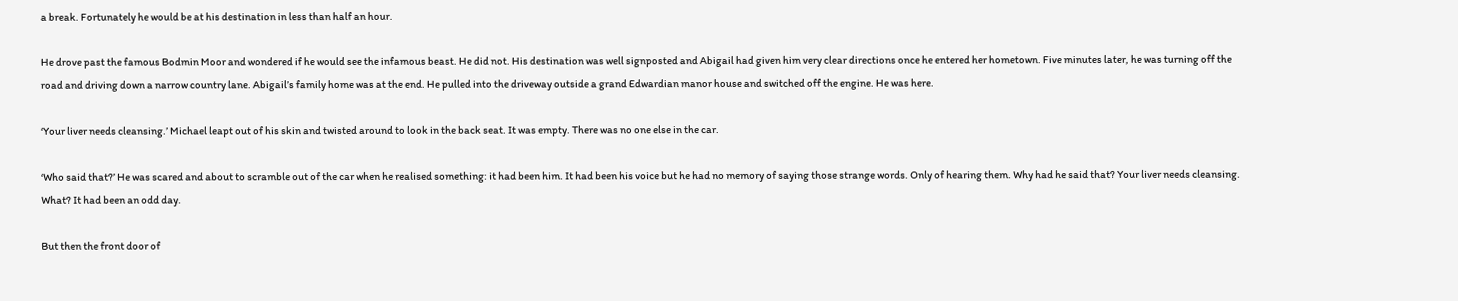a break. Fortunately he would be at his destination in less than half an hour.

He drove past the famous Bodmin Moor and wondered if he would see the infamous beast. He did not. His destination was well signposted and Abigail had given him very clear directions once he entered her hometown. Five minutes later, he was turning off the road and driving down a narrow country lane. Abigail’s family home was at the end. He pulled into the driveway outside a grand Edwardian manor house and switched off the engine. He was here.

‘Your liver needs cleansing.’ Michael leapt out of his skin and twisted around to look in the back seat. It was empty. There was no one else in the car.

‘Who said that?’ He was scared and about to scramble out of the car when he realised something: it had been him. It had been his voice but he had no memory of saying those strange words. Only of hearing them. Why had he said that? Your liver needs cleansing. What? It had been an odd day.

But then the front door of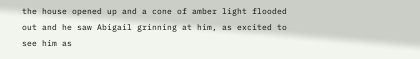the house opened up and a cone of amber light flooded out and he saw Abigail grinning at him, as excited to see him as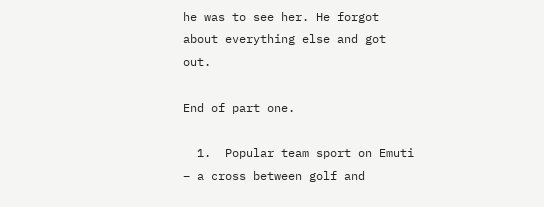he was to see her. He forgot about everything else and got out.

End of part one.

  1.  Popular team sport on Emuti – a cross between golf and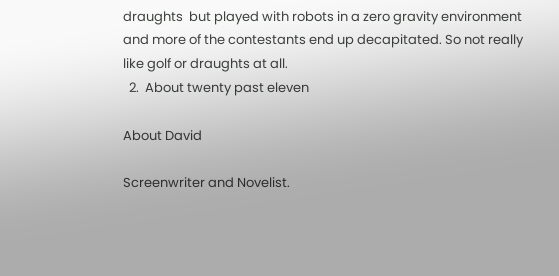draughts  but played with robots in a zero gravity environment and more of the contestants end up decapitated. So not really like golf or draughts at all.
  2.  About twenty past eleven

About David

Screenwriter and Novelist.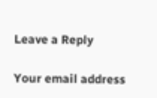Leave a Reply

Your email address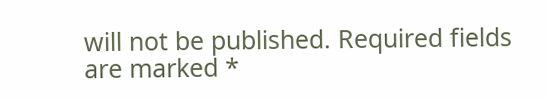will not be published. Required fields are marked *